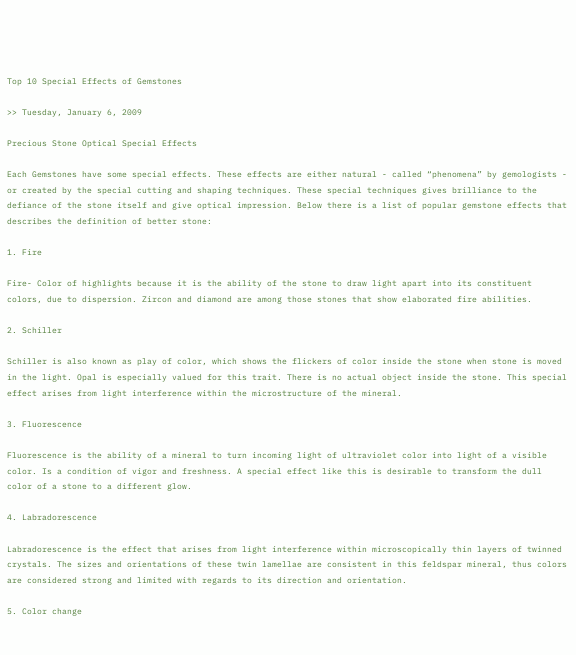Top 10 Special Effects of Gemstones

>> Tuesday, January 6, 2009

Precious Stone Optical Special Effects

Each Gemstones have some special effects. These effects are either natural - called “phenomena” by gemologists - or created by the special cutting and shaping techniques. These special techniques gives brilliance to the defiance of the stone itself and give optical impression. Below there is a list of popular gemstone effects that describes the definition of better stone:

1. Fire

Fire- Color of highlights because it is the ability of the stone to draw light apart into its constituent colors, due to dispersion. Zircon and diamond are among those stones that show elaborated fire abilities.

2. Schiller

Schiller is also known as play of color, which shows the flickers of color inside the stone when stone is moved in the light. Opal is especially valued for this trait. There is no actual object inside the stone. This special effect arises from light interference within the microstructure of the mineral.

3. Fluorescence

Fluorescence is the ability of a mineral to turn incoming light of ultraviolet color into light of a visible color. Is a condition of vigor and freshness. A special effect like this is desirable to transform the dull color of a stone to a different glow.

4. Labradorescence

Labradorescence is the effect that arises from light interference within microscopically thin layers of twinned crystals. The sizes and orientations of these twin lamellae are consistent in this feldspar mineral, thus colors are considered strong and limited with regards to its direction and orientation.

5. Color change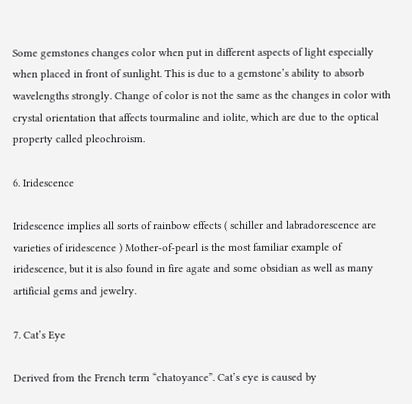Some gemstones changes color when put in different aspects of light especially when placed in front of sunlight. This is due to a gemstone’s ability to absorb wavelengths strongly. Change of color is not the same as the changes in color with crystal orientation that affects tourmaline and iolite, which are due to the optical property called pleochroism.

6. Iridescence

Iridescence implies all sorts of rainbow effects ( schiller and labradorescence are varieties of iridescence ) Mother-of-pearl is the most familiar example of iridescence, but it is also found in fire agate and some obsidian as well as many artificial gems and jewelry.

7. Cat’s Eye

Derived from the French term “chatoyance”. Cat’s eye is caused by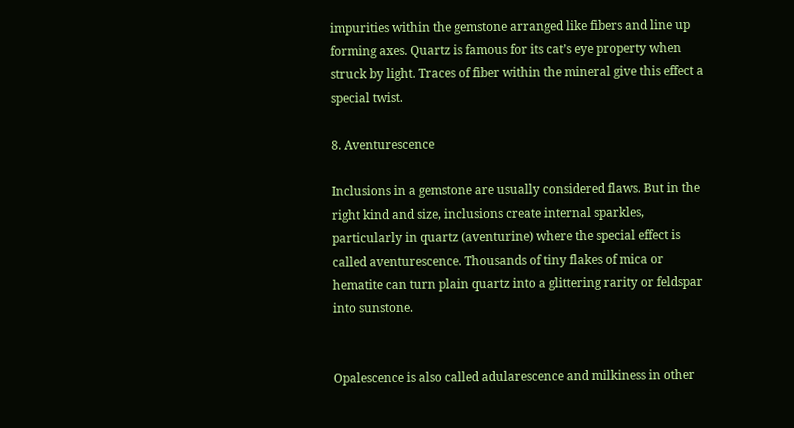impurities within the gemstone arranged like fibers and line up forming axes. Quartz is famous for its cat’s eye property when struck by light. Traces of fiber within the mineral give this effect a special twist.

8. Aventurescence

Inclusions in a gemstone are usually considered flaws. But in the right kind and size, inclusions create internal sparkles, particularly in quartz (aventurine) where the special effect is called aventurescence. Thousands of tiny flakes of mica or hematite can turn plain quartz into a glittering rarity or feldspar into sunstone.


Opalescence is also called adularescence and milkiness in other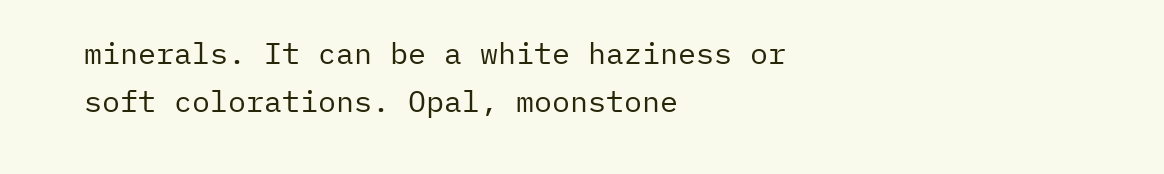minerals. It can be a white haziness or soft colorations. Opal, moonstone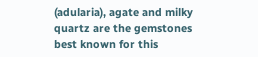(adularia), agate and milky quartz are the gemstones best known for this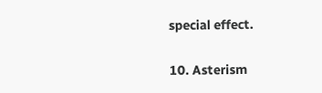special effect.

10. Asterism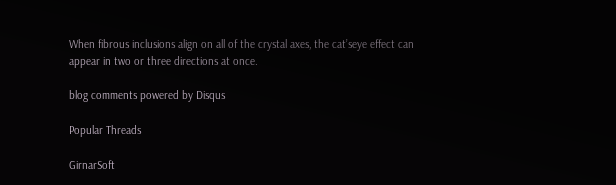When fibrous inclusions align on all of the crystal axes, the cat’seye effect can appear in two or three directions at once.

blog comments powered by Disqus

Popular Threads

GirnarSoft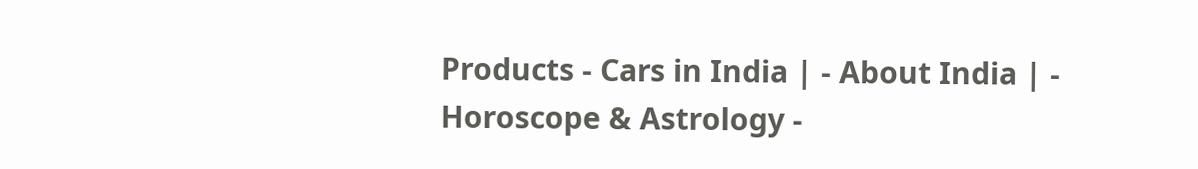Products - Cars in India | - About India | - Horoscope & Astrology -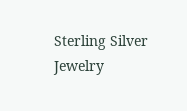Sterling Silver Jewelry